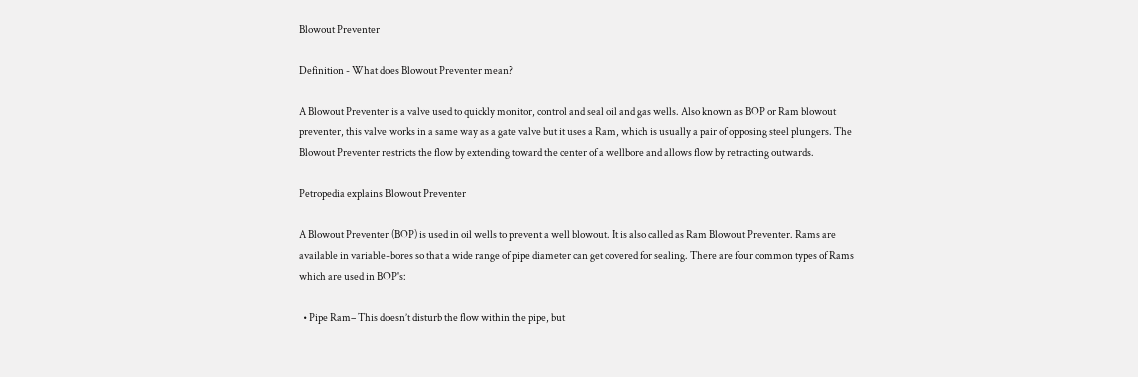Blowout Preventer

Definition - What does Blowout Preventer mean?

A Blowout Preventer is a valve used to quickly monitor, control and seal oil and gas wells. Also known as BOP or Ram blowout preventer, this valve works in a same way as a gate valve but it uses a Ram, which is usually a pair of opposing steel plungers. The Blowout Preventer restricts the flow by extending toward the center of a wellbore and allows flow by retracting outwards.

Petropedia explains Blowout Preventer

A Blowout Preventer (BOP) is used in oil wells to prevent a well blowout. It is also called as Ram Blowout Preventer. Rams are available in variable-bores so that a wide range of pipe diameter can get covered for sealing. There are four common types of Rams which are used in BOP's:

  • Pipe Ram– This doesn’t disturb the flow within the pipe, but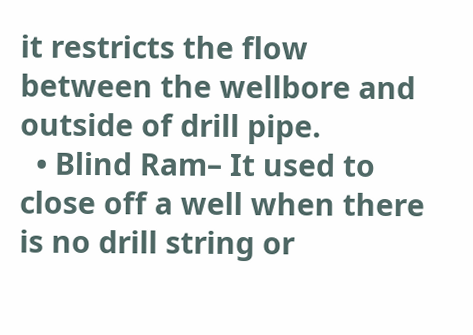it restricts the flow between the wellbore and outside of drill pipe.
  • Blind Ram– It used to close off a well when there is no drill string or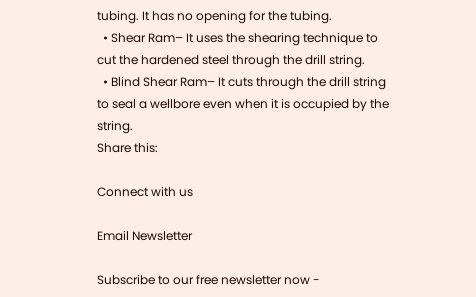tubing. It has no opening for the tubing.
  • Shear Ram– It uses the shearing technique to cut the hardened steel through the drill string.
  • Blind Shear Ram– It cuts through the drill string to seal a wellbore even when it is occupied by the string.
Share this:

Connect with us

Email Newsletter

Subscribe to our free newsletter now -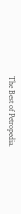The Best of Petropedia.